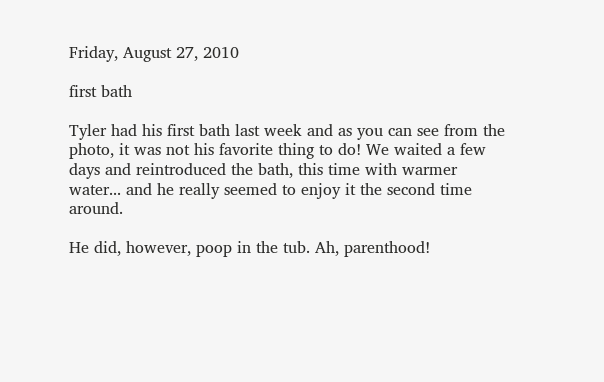Friday, August 27, 2010

first bath

Tyler had his first bath last week and as you can see from the photo, it was not his favorite thing to do! We waited a few days and reintroduced the bath, this time with warmer water... and he really seemed to enjoy it the second time around.

He did, however, poop in the tub. Ah, parenthood!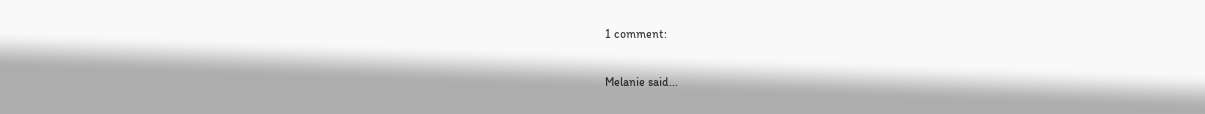1 comment:

Melanie said...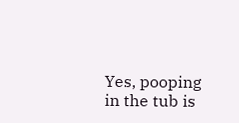Yes, pooping in the tub is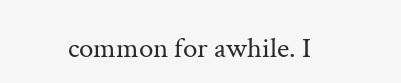common for awhile. I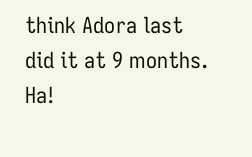think Adora last did it at 9 months. Ha!